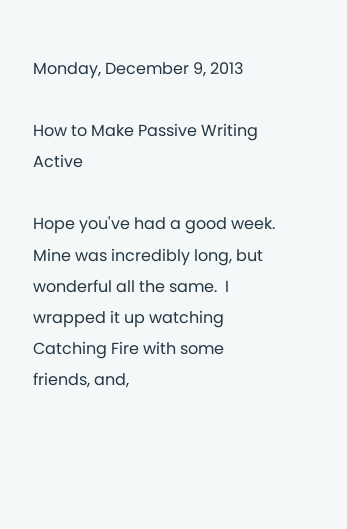Monday, December 9, 2013

How to Make Passive Writing Active

Hope you've had a good week.  Mine was incredibly long, but wonderful all the same.  I wrapped it up watching Catching Fire with some friends, and,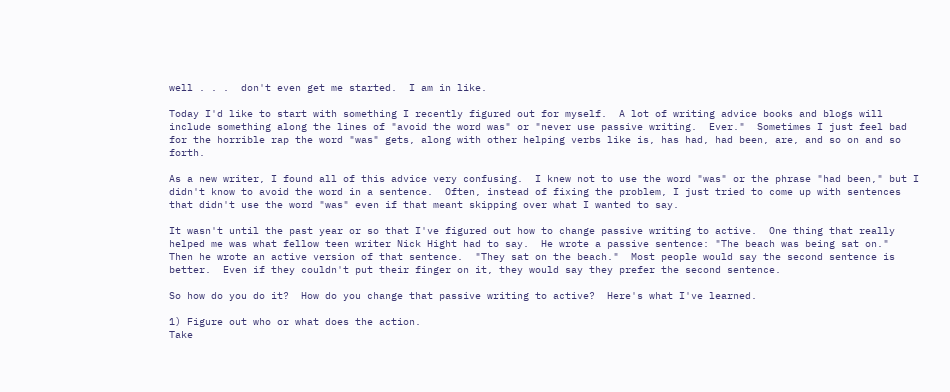well . . .  don't even get me started.  I am in like.

Today I'd like to start with something I recently figured out for myself.  A lot of writing advice books and blogs will include something along the lines of "avoid the word was" or "never use passive writing.  Ever."  Sometimes I just feel bad for the horrible rap the word "was" gets, along with other helping verbs like is, has had, had been, are, and so on and so forth.

As a new writer, I found all of this advice very confusing.  I knew not to use the word "was" or the phrase "had been," but I didn't know to avoid the word in a sentence.  Often, instead of fixing the problem, I just tried to come up with sentences that didn't use the word "was" even if that meant skipping over what I wanted to say.

It wasn't until the past year or so that I've figured out how to change passive writing to active.  One thing that really helped me was what fellow teen writer Nick Hight had to say.  He wrote a passive sentence: "The beach was being sat on."  Then he wrote an active version of that sentence.  "They sat on the beach."  Most people would say the second sentence is better.  Even if they couldn't put their finger on it, they would say they prefer the second sentence.

So how do you do it?  How do you change that passive writing to active?  Here's what I've learned.

1) Figure out who or what does the action.
Take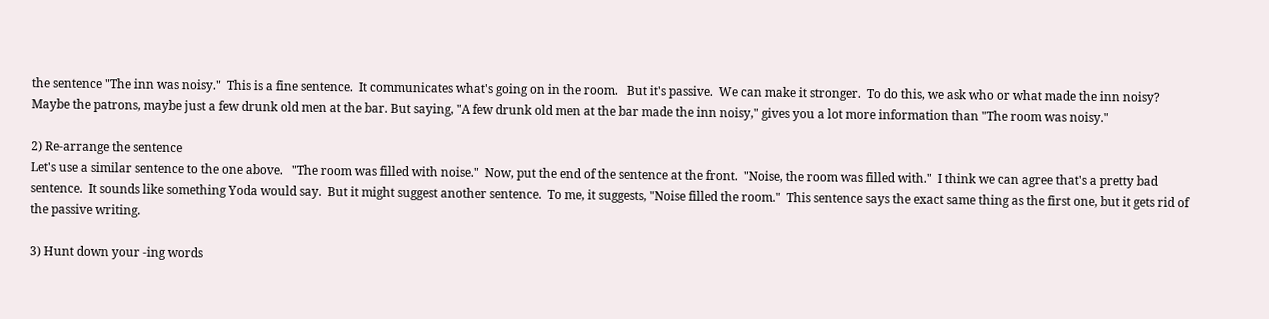the sentence "The inn was noisy."  This is a fine sentence.  It communicates what's going on in the room.   But it's passive.  We can make it stronger.  To do this, we ask who or what made the inn noisy?  Maybe the patrons, maybe just a few drunk old men at the bar. But saying, "A few drunk old men at the bar made the inn noisy," gives you a lot more information than "The room was noisy."

2) Re-arrange the sentence
Let's use a similar sentence to the one above.   "The room was filled with noise."  Now, put the end of the sentence at the front.  "Noise, the room was filled with."  I think we can agree that's a pretty bad sentence.  It sounds like something Yoda would say.  But it might suggest another sentence.  To me, it suggests, "Noise filled the room."  This sentence says the exact same thing as the first one, but it gets rid of the passive writing.

3) Hunt down your -ing words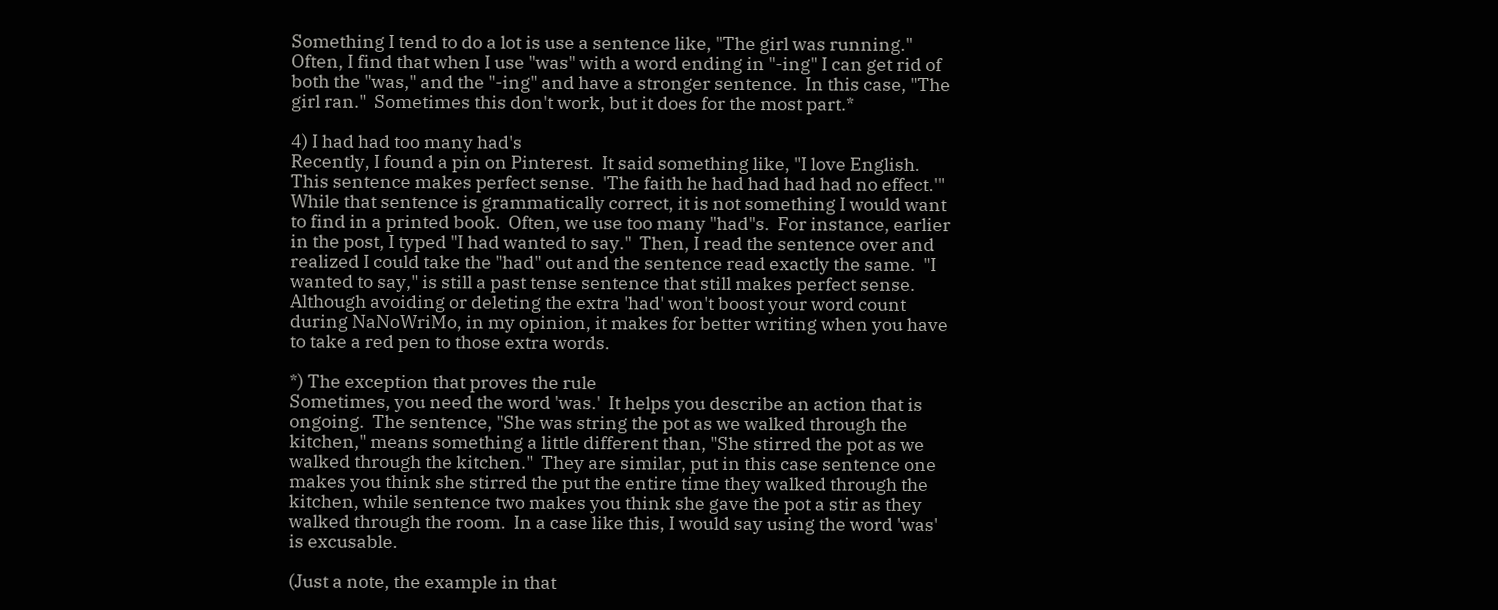Something I tend to do a lot is use a sentence like, "The girl was running." Often, I find that when I use "was" with a word ending in "-ing" I can get rid of both the "was," and the "-ing" and have a stronger sentence.  In this case, "The girl ran."  Sometimes this don't work, but it does for the most part.*

4) I had had too many had's
Recently, I found a pin on Pinterest.  It said something like, "I love English.  This sentence makes perfect sense.  'The faith he had had had had no effect.'"  While that sentence is grammatically correct, it is not something I would want to find in a printed book.  Often, we use too many "had"s.  For instance, earlier in the post, I typed "I had wanted to say."  Then, I read the sentence over and realized I could take the "had" out and the sentence read exactly the same.  "I wanted to say," is still a past tense sentence that still makes perfect sense.  Although avoiding or deleting the extra 'had' won't boost your word count during NaNoWriMo, in my opinion, it makes for better writing when you have to take a red pen to those extra words.

*) The exception that proves the rule
Sometimes, you need the word 'was.'  It helps you describe an action that is ongoing.  The sentence, "She was string the pot as we walked through the kitchen," means something a little different than, "She stirred the pot as we walked through the kitchen."  They are similar, put in this case sentence one makes you think she stirred the put the entire time they walked through the kitchen, while sentence two makes you think she gave the pot a stir as they walked through the room.  In a case like this, I would say using the word 'was' is excusable.

(Just a note, the example in that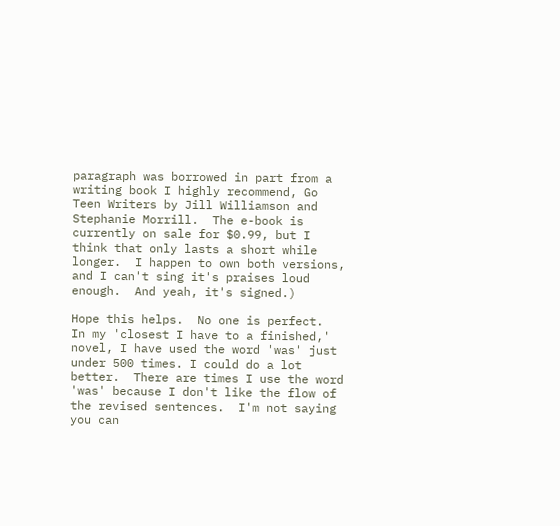paragraph was borrowed in part from a writing book I highly recommend, Go Teen Writers by Jill Williamson and Stephanie Morrill.  The e-book is currently on sale for $0.99, but I think that only lasts a short while longer.  I happen to own both versions, and I can't sing it's praises loud enough.  And yeah, it's signed.)

Hope this helps.  No one is perfect.  In my 'closest I have to a finished,' novel, I have used the word 'was' just under 500 times. I could do a lot better.  There are times I use the word 'was' because I don't like the flow of the revised sentences.  I'm not saying you can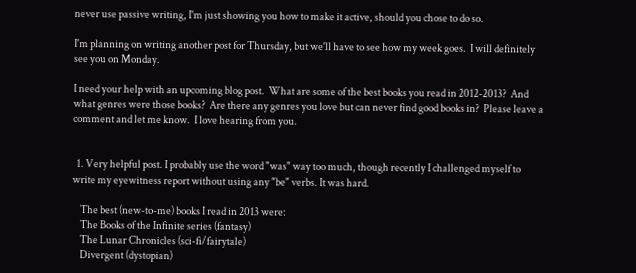never use passive writing, I'm just showing you how to make it active, should you chose to do so.

I'm planning on writing another post for Thursday, but we'll have to see how my week goes.  I will definitely see you on Monday.

I need your help with an upcoming blog post.  What are some of the best books you read in 2012-2013?  And what genres were those books?  Are there any genres you love but can never find good books in?  Please leave a comment and let me know.  I love hearing from you.


  1. Very helpful post. I probably use the word "was" way too much, though recently I challenged myself to write my eyewitness report without using any "be" verbs. It was hard.

    The best (new-to-me) books I read in 2013 were:
    The Books of the Infinite series (fantasy)
    The Lunar Chronicles (sci-fi/fairytale)
    Divergent (dystopian)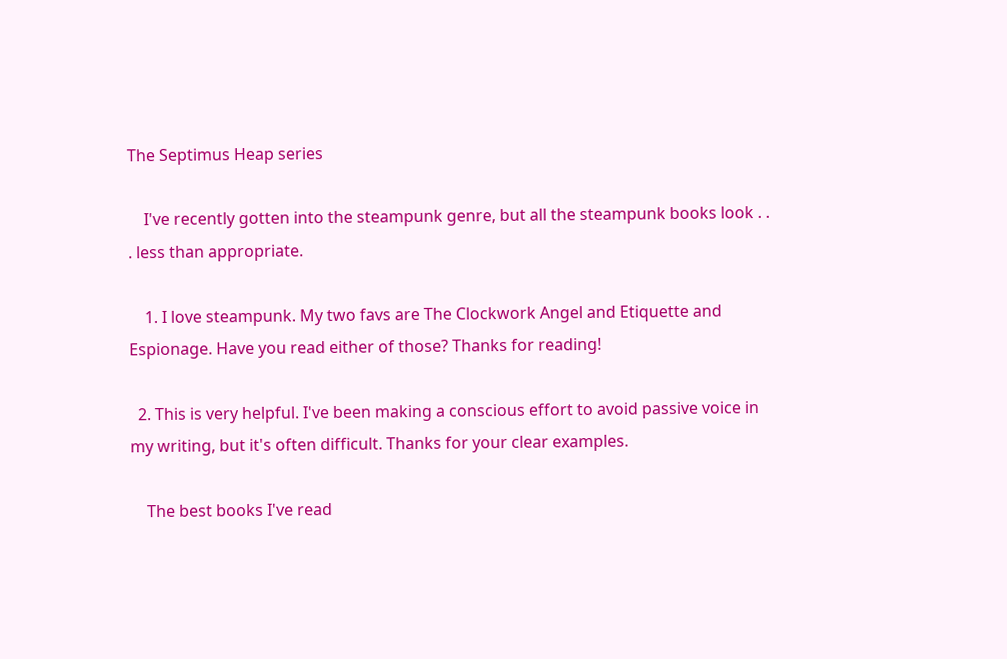The Septimus Heap series

    I've recently gotten into the steampunk genre, but all the steampunk books look . . . less than appropriate.

    1. I love steampunk. My two favs are The Clockwork Angel and Etiquette and Espionage. Have you read either of those? Thanks for reading!

  2. This is very helpful. I've been making a conscious effort to avoid passive voice in my writing, but it's often difficult. Thanks for your clear examples.

    The best books I've read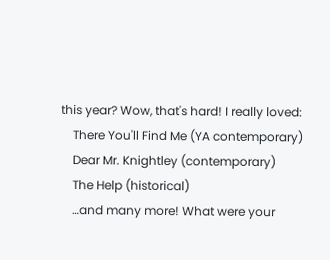this year? Wow, that's hard! I really loved:
    There You'll Find Me (YA contemporary)
    Dear Mr. Knightley (contemporary)
    The Help (historical)
    …and many more! What were your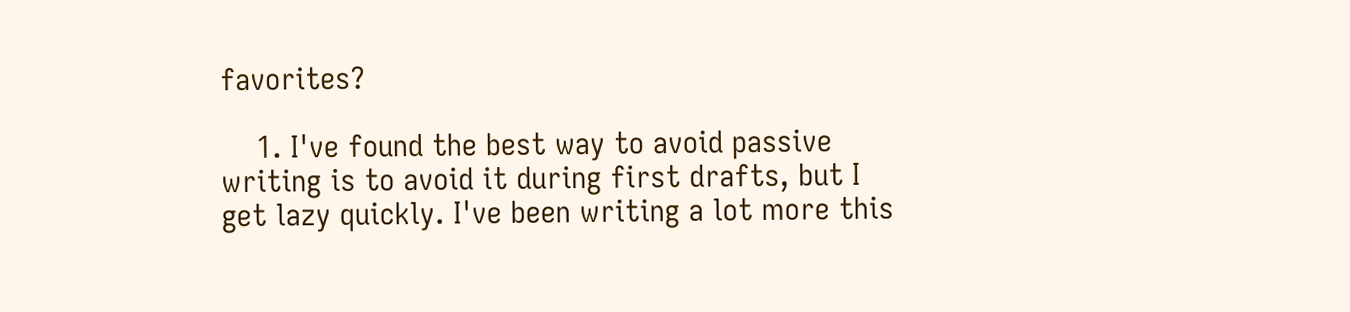favorites?

    1. I've found the best way to avoid passive writing is to avoid it during first drafts, but I get lazy quickly. I've been writing a lot more this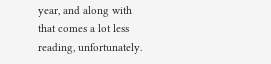year, and along with that comes a lot less reading, unfortunately.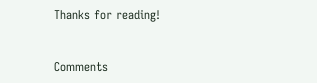Thanks for reading!


Comments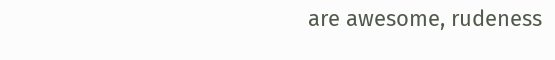are awesome, rudeness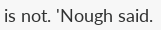is not. 'Nough said.